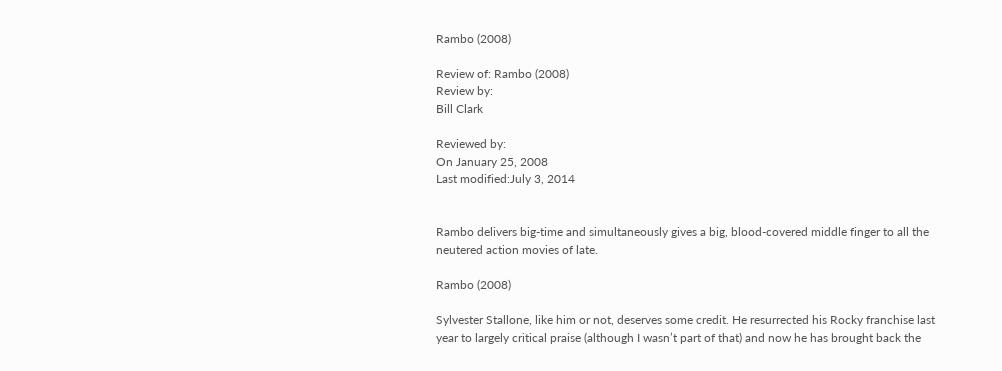Rambo (2008)

Review of: Rambo (2008)
Review by:
Bill Clark

Reviewed by:
On January 25, 2008
Last modified:July 3, 2014


Rambo delivers big-time and simultaneously gives a big, blood-covered middle finger to all the neutered action movies of late.

Rambo (2008)

Sylvester Stallone, like him or not, deserves some credit. He resurrected his Rocky franchise last year to largely critical praise (although I wasn’t part of that) and now he has brought back the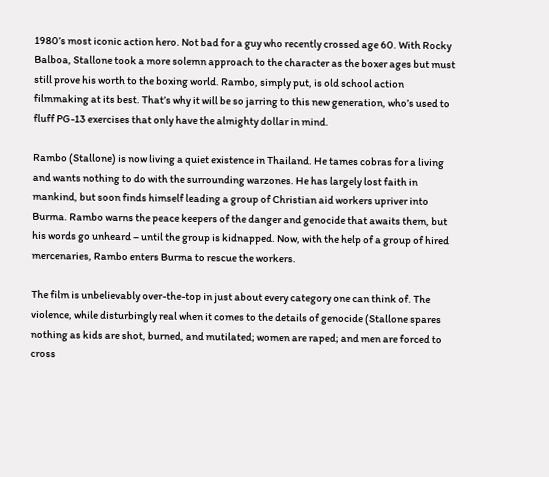1980’s most iconic action hero. Not bad for a guy who recently crossed age 60. With Rocky Balboa, Stallone took a more solemn approach to the character as the boxer ages but must still prove his worth to the boxing world. Rambo, simply put, is old school action filmmaking at its best. That’s why it will be so jarring to this new generation, who’s used to fluff PG-13 exercises that only have the almighty dollar in mind.

Rambo (Stallone) is now living a quiet existence in Thailand. He tames cobras for a living and wants nothing to do with the surrounding warzones. He has largely lost faith in mankind, but soon finds himself leading a group of Christian aid workers upriver into Burma. Rambo warns the peace keepers of the danger and genocide that awaits them, but his words go unheard – until the group is kidnapped. Now, with the help of a group of hired mercenaries, Rambo enters Burma to rescue the workers.

The film is unbelievably over-the-top in just about every category one can think of. The violence, while disturbingly real when it comes to the details of genocide (Stallone spares nothing as kids are shot, burned, and mutilated; women are raped; and men are forced to cross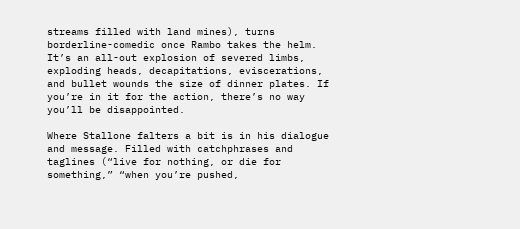streams filled with land mines), turns borderline-comedic once Rambo takes the helm. It’s an all-out explosion of severed limbs, exploding heads, decapitations, eviscerations, and bullet wounds the size of dinner plates. If you’re in it for the action, there’s no way you’ll be disappointed.

Where Stallone falters a bit is in his dialogue and message. Filled with catchphrases and taglines (“live for nothing, or die for something,” “when you’re pushed,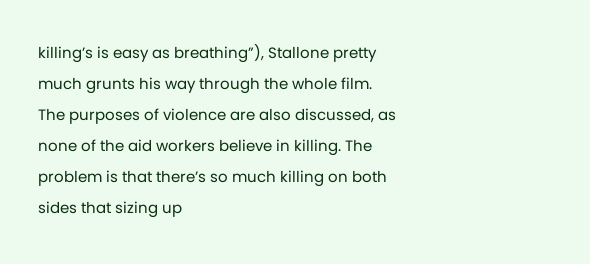killing’s is easy as breathing”), Stallone pretty much grunts his way through the whole film. The purposes of violence are also discussed, as none of the aid workers believe in killing. The problem is that there’s so much killing on both sides that sizing up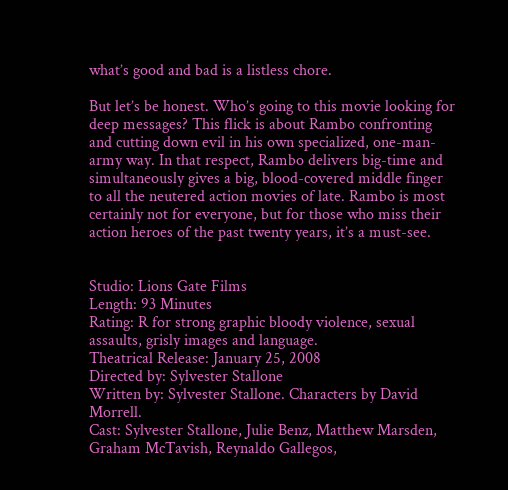what’s good and bad is a listless chore.

But let’s be honest. Who’s going to this movie looking for deep messages? This flick is about Rambo confronting and cutting down evil in his own specialized, one-man-army way. In that respect, Rambo delivers big-time and simultaneously gives a big, blood-covered middle finger to all the neutered action movies of late. Rambo is most certainly not for everyone, but for those who miss their action heroes of the past twenty years, it’s a must-see.


Studio: Lions Gate Films
Length: 93 Minutes
Rating: R for strong graphic bloody violence, sexual assaults, grisly images and language.
Theatrical Release: January 25, 2008
Directed by: Sylvester Stallone
Written by: Sylvester Stallone. Characters by David Morrell.
Cast: Sylvester Stallone, Julie Benz, Matthew Marsden, Graham McTavish, Reynaldo Gallegos,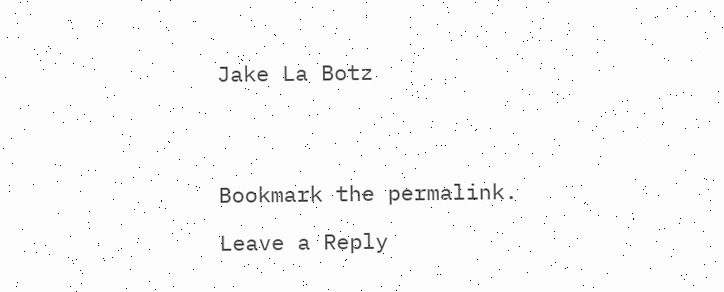Jake La Botz




Bookmark the permalink.

Leave a Reply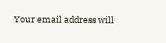Your email address will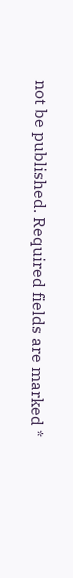not be published. Required fields are marked *